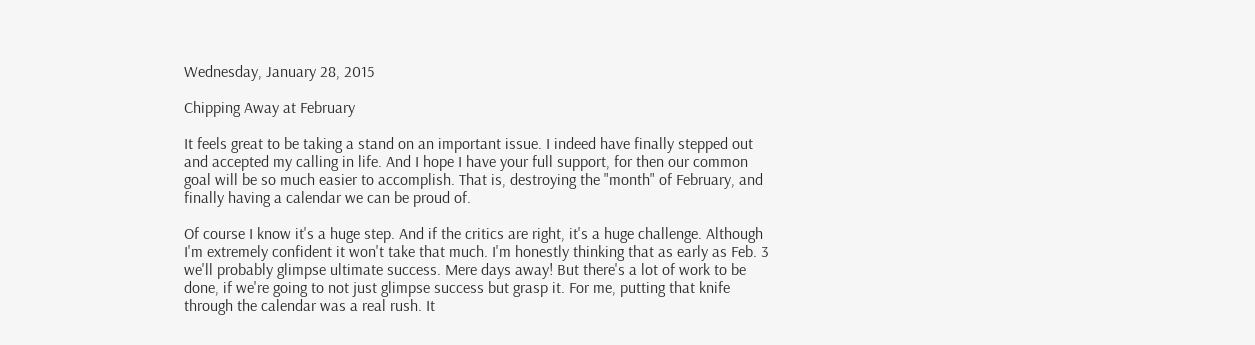Wednesday, January 28, 2015

Chipping Away at February

It feels great to be taking a stand on an important issue. I indeed have finally stepped out and accepted my calling in life. And I hope I have your full support, for then our common goal will be so much easier to accomplish. That is, destroying the "month" of February, and finally having a calendar we can be proud of.

Of course I know it's a huge step. And if the critics are right, it's a huge challenge. Although I'm extremely confident it won't take that much. I'm honestly thinking that as early as Feb. 3 we'll probably glimpse ultimate success. Mere days away! But there's a lot of work to be done, if we're going to not just glimpse success but grasp it. For me, putting that knife through the calendar was a real rush. It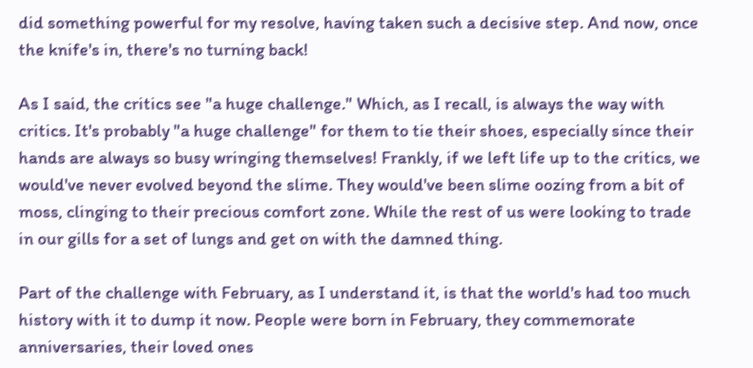did something powerful for my resolve, having taken such a decisive step. And now, once the knife's in, there's no turning back!

As I said, the critics see "a huge challenge." Which, as I recall, is always the way with critics. It's probably "a huge challenge" for them to tie their shoes, especially since their hands are always so busy wringing themselves! Frankly, if we left life up to the critics, we would've never evolved beyond the slime. They would've been slime oozing from a bit of moss, clinging to their precious comfort zone. While the rest of us were looking to trade in our gills for a set of lungs and get on with the damned thing.

Part of the challenge with February, as I understand it, is that the world's had too much history with it to dump it now. People were born in February, they commemorate anniversaries, their loved ones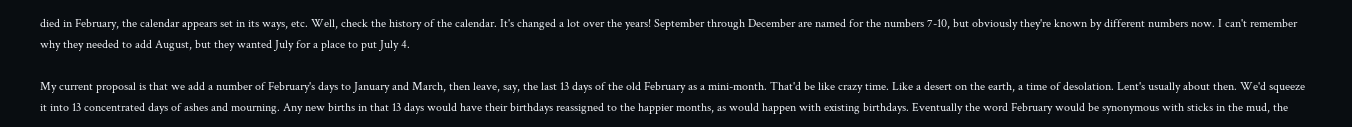died in February, the calendar appears set in its ways, etc. Well, check the history of the calendar. It's changed a lot over the years! September through December are named for the numbers 7-10, but obviously they're known by different numbers now. I can't remember why they needed to add August, but they wanted July for a place to put July 4.

My current proposal is that we add a number of February's days to January and March, then leave, say, the last 13 days of the old February as a mini-month. That'd be like crazy time. Like a desert on the earth, a time of desolation. Lent's usually about then. We'd squeeze it into 13 concentrated days of ashes and mourning. Any new births in that 13 days would have their birthdays reassigned to the happier months, as would happen with existing birthdays. Eventually the word February would be synonymous with sticks in the mud, the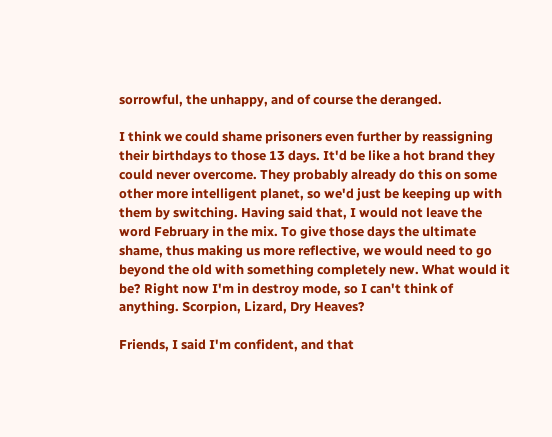sorrowful, the unhappy, and of course the deranged.

I think we could shame prisoners even further by reassigning their birthdays to those 13 days. It'd be like a hot brand they could never overcome. They probably already do this on some other more intelligent planet, so we'd just be keeping up with them by switching. Having said that, I would not leave the word February in the mix. To give those days the ultimate shame, thus making us more reflective, we would need to go beyond the old with something completely new. What would it be? Right now I'm in destroy mode, so I can't think of anything. Scorpion, Lizard, Dry Heaves?

Friends, I said I'm confident, and that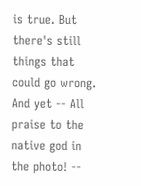is true. But there's still things that could go wrong. And yet -- All praise to the native god in the photo! --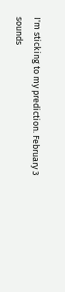I'm sticking to my prediction. February 3 sounds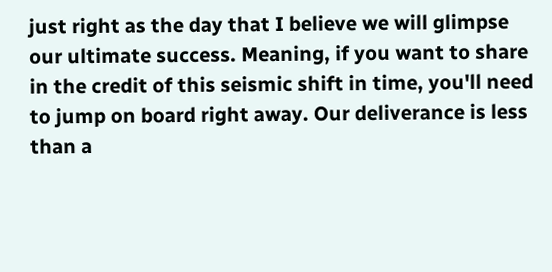just right as the day that I believe we will glimpse our ultimate success. Meaning, if you want to share in the credit of this seismic shift in time, you'll need to jump on board right away. Our deliverance is less than a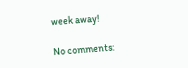week away!

No comments: